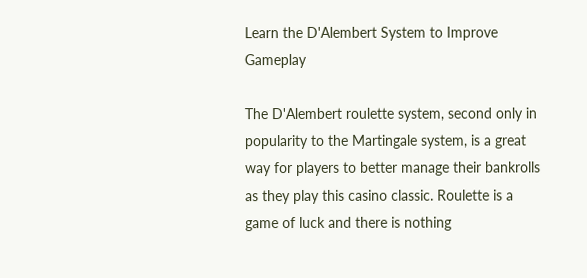Learn the D'Alembert System to Improve Gameplay

The D'Alembert roulette system, second only in popularity to the Martingale system, is a great way for players to better manage their bankrolls as they play this casino classic. Roulette is a game of luck and there is nothing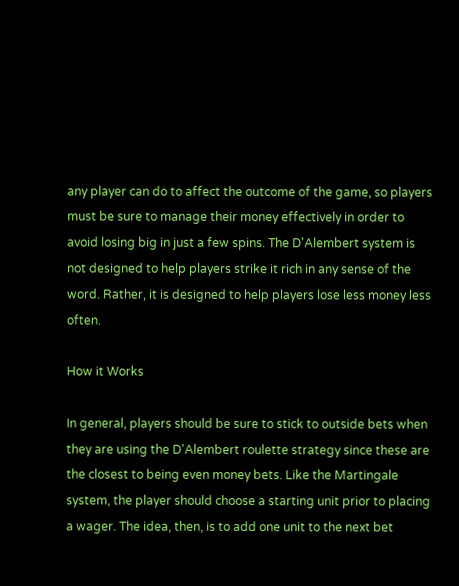any player can do to affect the outcome of the game, so players must be sure to manage their money effectively in order to avoid losing big in just a few spins. The D'Alembert system is not designed to help players strike it rich in any sense of the word. Rather, it is designed to help players lose less money less often.

How it Works

In general, players should be sure to stick to outside bets when they are using the D'Alembert roulette strategy since these are the closest to being even money bets. Like the Martingale system, the player should choose a starting unit prior to placing a wager. The idea, then, is to add one unit to the next bet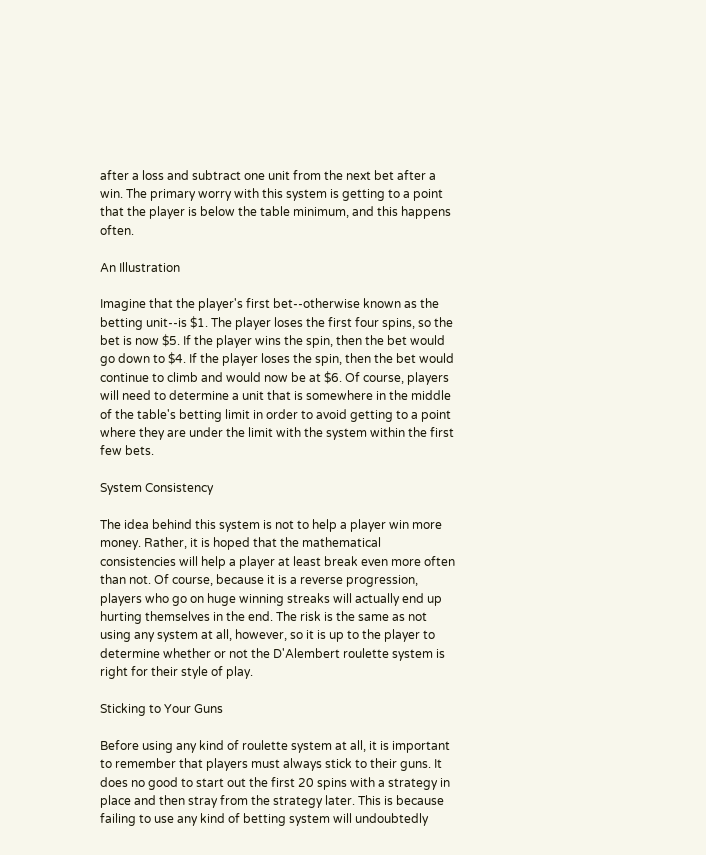after a loss and subtract one unit from the next bet after a win. The primary worry with this system is getting to a point that the player is below the table minimum, and this happens often.

An Illustration

Imagine that the player's first bet--otherwise known as the betting unit--is $1. The player loses the first four spins, so the bet is now $5. If the player wins the spin, then the bet would go down to $4. If the player loses the spin, then the bet would continue to climb and would now be at $6. Of course, players will need to determine a unit that is somewhere in the middle of the table's betting limit in order to avoid getting to a point where they are under the limit with the system within the first few bets.

System Consistency

The idea behind this system is not to help a player win more money. Rather, it is hoped that the mathematical consistencies will help a player at least break even more often than not. Of course, because it is a reverse progression, players who go on huge winning streaks will actually end up hurting themselves in the end. The risk is the same as not using any system at all, however, so it is up to the player to determine whether or not the D'Alembert roulette system is right for their style of play.

Sticking to Your Guns

Before using any kind of roulette system at all, it is important to remember that players must always stick to their guns. It does no good to start out the first 20 spins with a strategy in place and then stray from the strategy later. This is because failing to use any kind of betting system will undoubtedly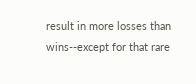result in more losses than wins--except for that rare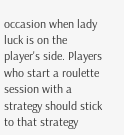occasion when lady luck is on the player's side. Players who start a roulette session with a strategy should stick to that strategy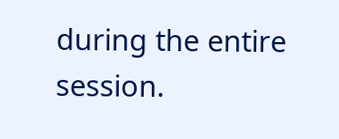during the entire session.